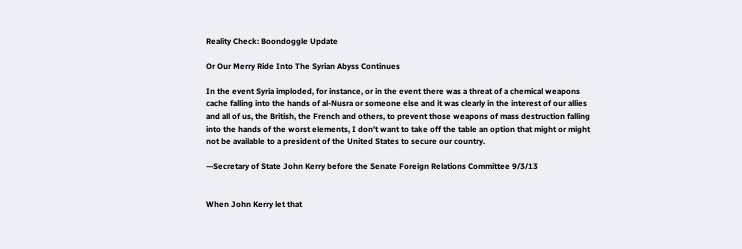Reality Check: Boondoggle Update

Or Our Merry Ride Into The Syrian Abyss Continues

In the event Syria imploded, for instance, or in the event there was a threat of a chemical weapons cache falling into the hands of al-Nusra or someone else and it was clearly in the interest of our allies and all of us, the British, the French and others, to prevent those weapons of mass destruction falling into the hands of the worst elements, I don’t want to take off the table an option that might or might not be available to a president of the United States to secure our country.

—Secretary of State John Kerry before the Senate Foreign Relations Committee 9/3/13


When John Kerry let that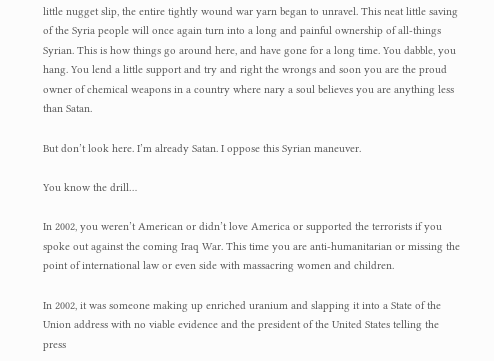little nugget slip, the entire tightly wound war yarn began to unravel. This neat little saving of the Syria people will once again turn into a long and painful ownership of all-things Syrian. This is how things go around here, and have gone for a long time. You dabble, you hang. You lend a little support and try and right the wrongs and soon you are the proud owner of chemical weapons in a country where nary a soul believes you are anything less than Satan.

But don’t look here. I’m already Satan. I oppose this Syrian maneuver.

You know the drill…

In 2002, you weren’t American or didn’t love America or supported the terrorists if you spoke out against the coming Iraq War. This time you are anti-humanitarian or missing the point of international law or even side with massacring women and children.

In 2002, it was someone making up enriched uranium and slapping it into a State of the Union address with no viable evidence and the president of the United States telling the press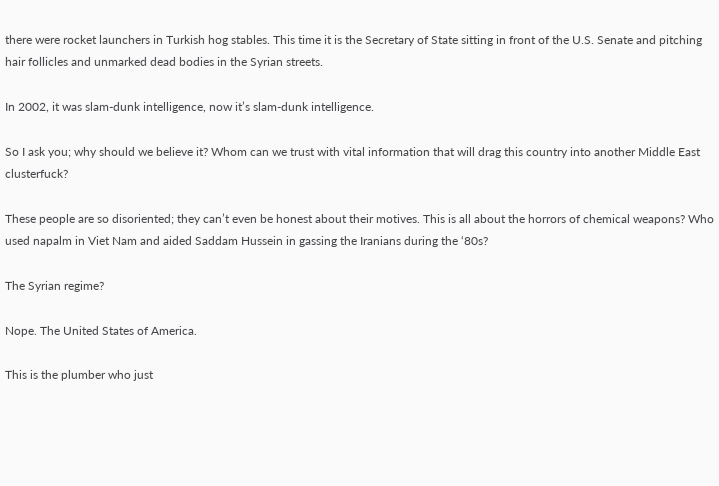there were rocket launchers in Turkish hog stables. This time it is the Secretary of State sitting in front of the U.S. Senate and pitching hair follicles and unmarked dead bodies in the Syrian streets.

In 2002, it was slam-dunk intelligence, now it’s slam-dunk intelligence.

So I ask you; why should we believe it? Whom can we trust with vital information that will drag this country into another Middle East clusterfuck?

These people are so disoriented; they can’t even be honest about their motives. This is all about the horrors of chemical weapons? Who used napalm in Viet Nam and aided Saddam Hussein in gassing the Iranians during the ‘80s?

The Syrian regime?

Nope. The United States of America.

This is the plumber who just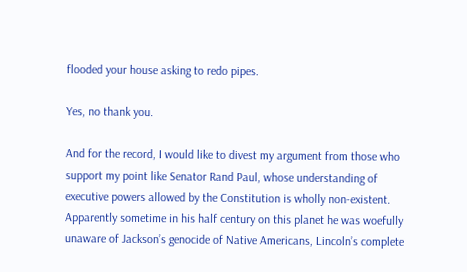flooded your house asking to redo pipes.

Yes, no thank you.

And for the record, I would like to divest my argument from those who support my point like Senator Rand Paul, whose understanding of executive powers allowed by the Constitution is wholly non-existent. Apparently sometime in his half century on this planet he was woefully unaware of Jackson’s genocide of Native Americans, Lincoln’s complete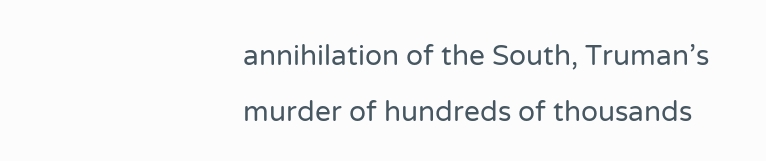annihilation of the South, Truman’s murder of hundreds of thousands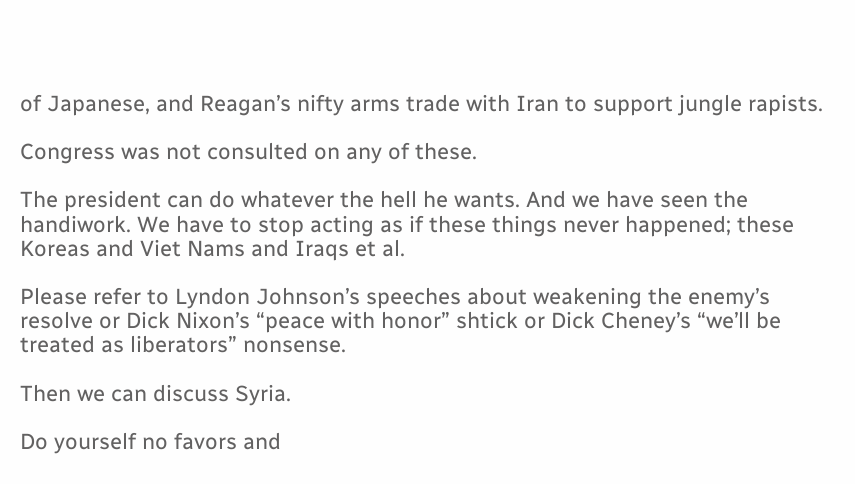of Japanese, and Reagan’s nifty arms trade with Iran to support jungle rapists.

Congress was not consulted on any of these.

The president can do whatever the hell he wants. And we have seen the handiwork. We have to stop acting as if these things never happened; these Koreas and Viet Nams and Iraqs et al.

Please refer to Lyndon Johnson’s speeches about weakening the enemy’s resolve or Dick Nixon’s “peace with honor” shtick or Dick Cheney’s “we’ll be treated as liberators” nonsense.

Then we can discuss Syria.

Do yourself no favors and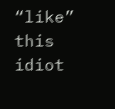“like” this idiot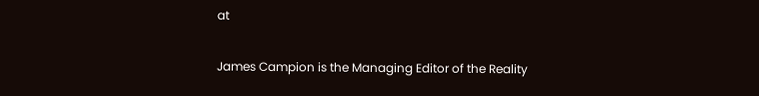at

James Campion is the Managing Editor of the Reality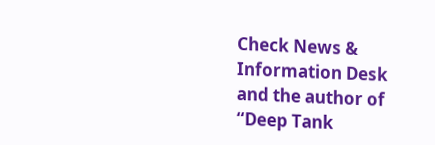Check News & Information Desk and the author of “Deep Tank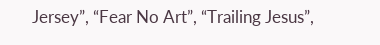Jersey”, “Fear No Art”, “Trailing Jesus”,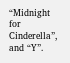“Midnight for Cinderella”, and “Y”.